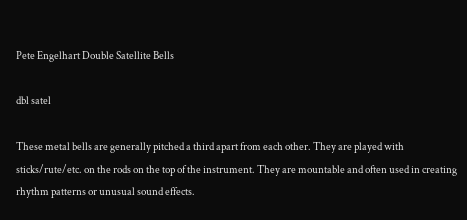Pete Engelhart Double Satellite Bells

dbl satel

These metal bells are generally pitched a third apart from each other. They are played with sticks/rute/etc. on the rods on the top of the instrument. They are mountable and often used in creating rhythm patterns or unusual sound effects.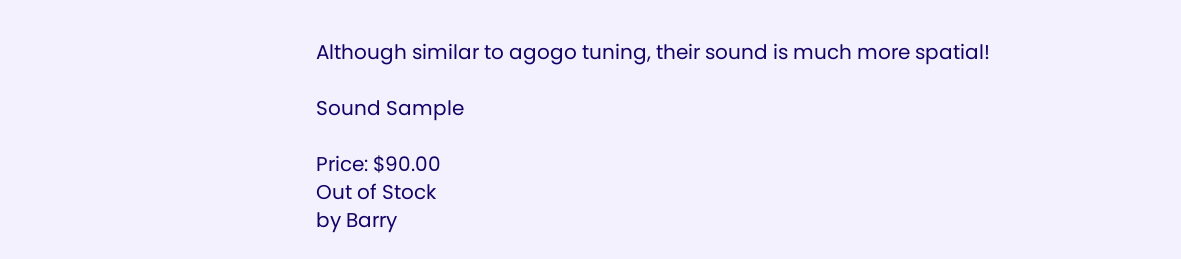Although similar to agogo tuning, their sound is much more spatial!

Sound Sample

Price: $90.00
Out of Stock
by Barry